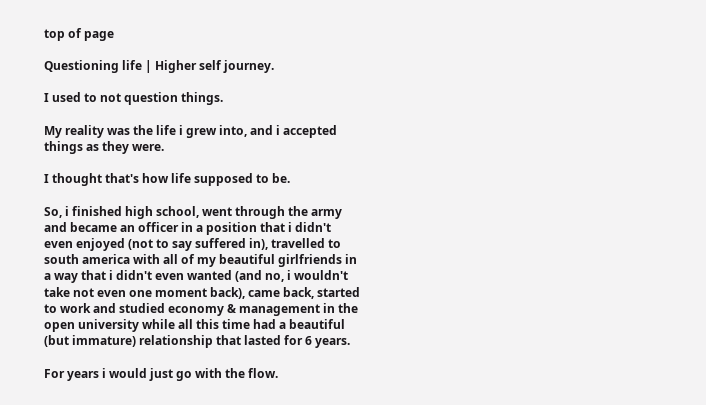top of page

Questioning life | Higher self journey.

I used to not question things.

My reality was the life i grew into, and i accepted things as they were.

I thought that's how life supposed to be.

So, i finished high school, went through the army and became an officer in a position that i didn't even enjoyed (not to say suffered in), travelled to south america with all of my beautiful girlfriends in a way that i didn't even wanted (and no, i wouldn't take not even one moment back), came back, started to work and studied economy & management in the open university while all this time had a beautiful (but immature) relationship that lasted for 6 years.

For years i would just go with the flow.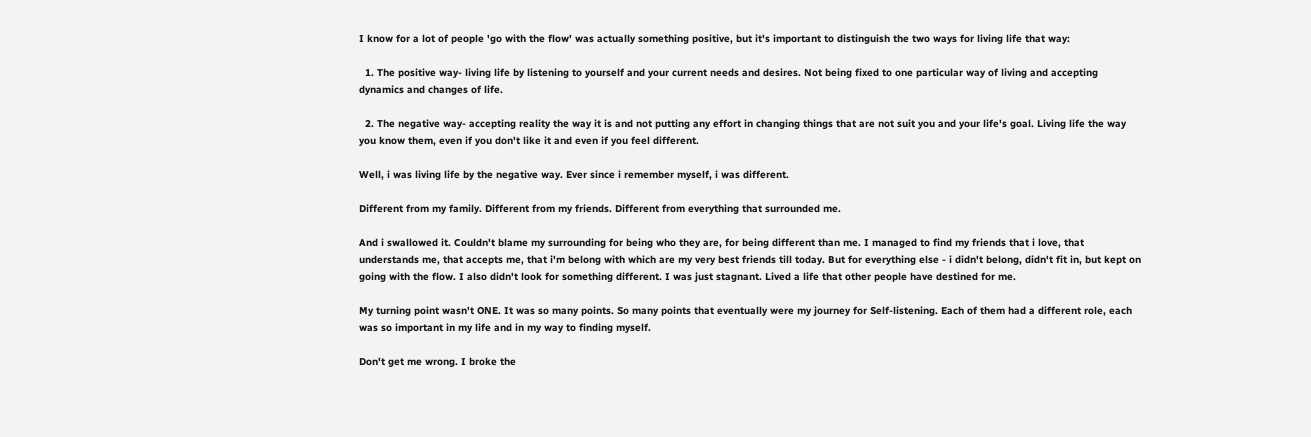I know for a lot of people 'go with the flow' was actually something positive, but it's important to distinguish the two ways for living life that way:

  1. The positive way- living life by listening to yourself and your current needs and desires. Not being fixed to one particular way of living and accepting dynamics and changes of life.

  2. The negative way- accepting reality the way it is and not putting any effort in changing things that are not suit you and your life's goal. Living life the way you know them, even if you don't like it and even if you feel different.

Well, i was living life by the negative way. Ever since i remember myself, i was different.

Different from my family. Different from my friends. Different from everything that surrounded me.

And i swallowed it. Couldn't blame my surrounding for being who they are, for being different than me. I managed to find my friends that i love, that understands me, that accepts me, that i'm belong with which are my very best friends till today. But for everything else - i didn't belong, didn't fit in, but kept on going with the flow. I also didn't look for something different. I was just stagnant. Lived a life that other people have destined for me.

My turning point wasn't ONE. It was so many points. So many points that eventually were my journey for Self-listening. Each of them had a different role, each was so important in my life and in my way to finding myself.

Don't get me wrong. I broke the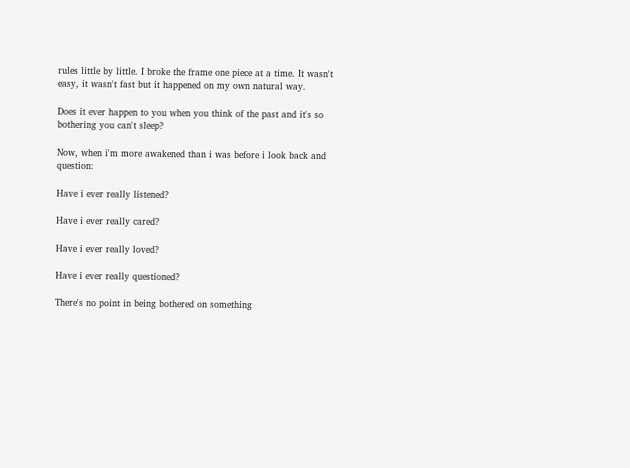rules little by little. I broke the frame one piece at a time. It wasn't easy, it wasn't fast but it happened on my own natural way.

Does it ever happen to you when you think of the past and it's so bothering you can't sleep?

Now, when i'm more awakened than i was before i look back and question:

Have i ever really listened?

Have i ever really cared?

Have i ever really loved?

Have i ever really questioned?

There's no point in being bothered on something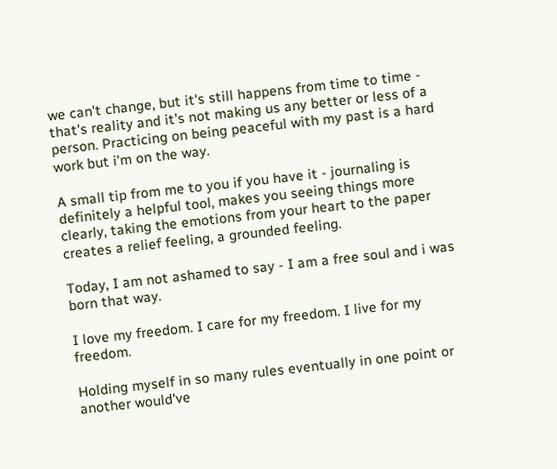we can't change, but it's still happens from time to time - that's reality and it's not making us any better or less of a person. Practicing on being peaceful with my past is a hard work but i'm on the way.

A small tip from me to you if you have it - journaling is definitely a helpful tool, makes you seeing things more clearly, taking the emotions from your heart to the paper creates a relief feeling, a grounded feeling.

Today, I am not ashamed to say - I am a free soul and i was born that way.

I love my freedom. I care for my freedom. I live for my freedom.

Holding myself in so many rules eventually in one point or another would've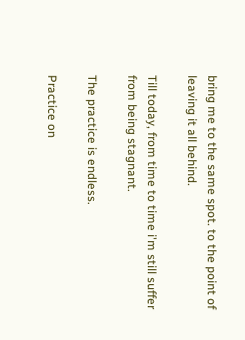bring me to the same spot. to the point of leaving it all behind.

Till today, from time to time i'm still suffer from being stagnant.

The practice is endless.

Practice on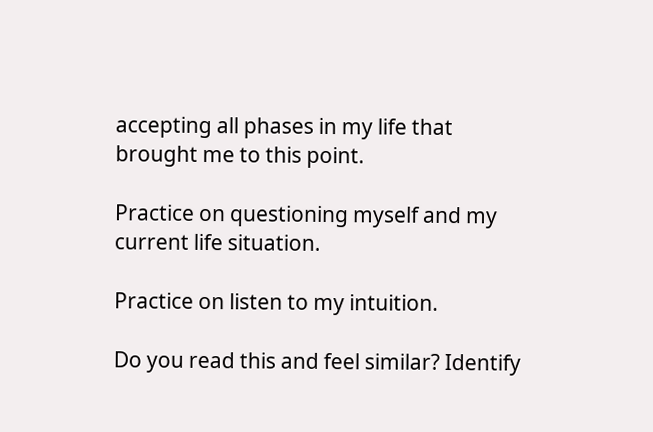accepting all phases in my life that brought me to this point.

Practice on questioning myself and my current life situation.

Practice on listen to my intuition.

Do you read this and feel similar? Identify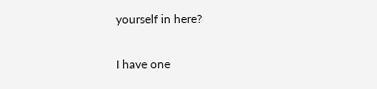yourself in here?

I have one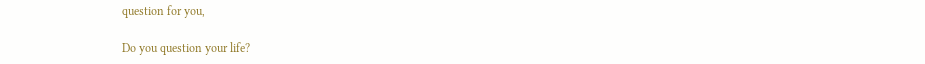question for you,

Do you question your life?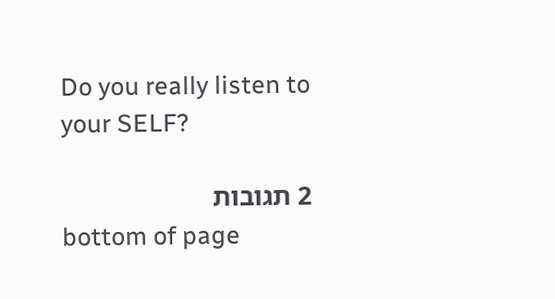Do you really listen to your SELF?

2 תגובות
bottom of page